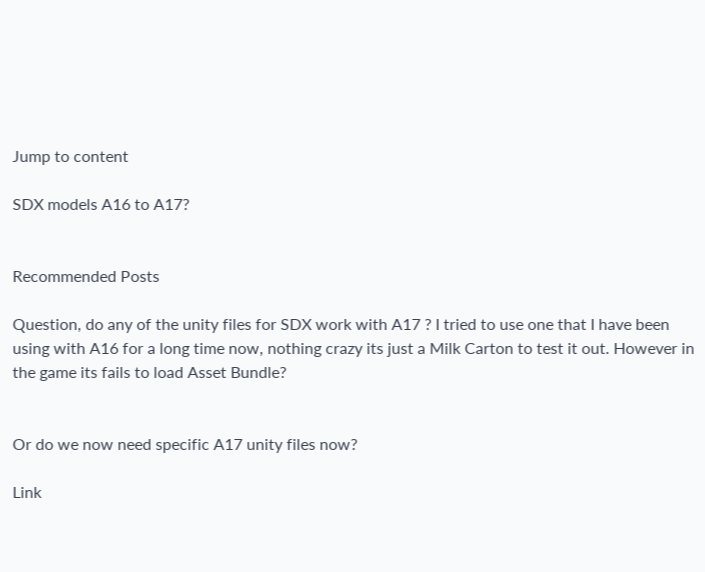Jump to content

SDX models A16 to A17?


Recommended Posts

Question, do any of the unity files for SDX work with A17 ? I tried to use one that I have been using with A16 for a long time now, nothing crazy its just a Milk Carton to test it out. However in the game its fails to load Asset Bundle?


Or do we now need specific A17 unity files now?

Link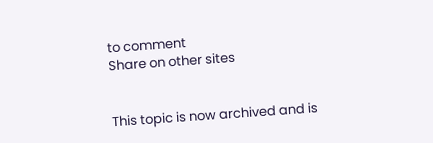to comment
Share on other sites


This topic is now archived and is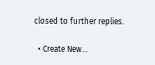closed to further replies.

  • Create New...